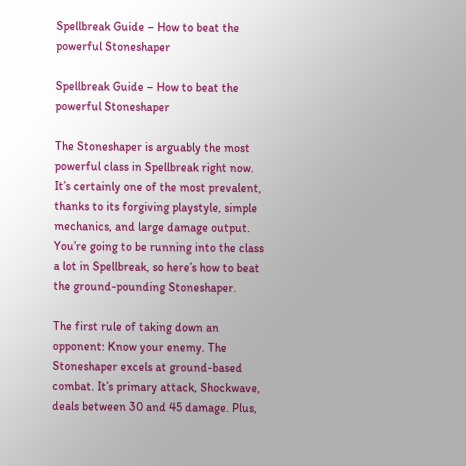Spellbreak Guide – How to beat the powerful Stoneshaper

Spellbreak Guide – How to beat the powerful Stoneshaper

The Stoneshaper is arguably the most powerful class in Spellbreak right now. It’s certainly one of the most prevalent, thanks to its forgiving playstyle, simple mechanics, and large damage output. You’re going to be running into the class a lot in Spellbreak, so here’s how to beat the ground-pounding Stoneshaper.

The first rule of taking down an opponent: Know your enemy. The Stoneshaper excels at ground-based combat. It’s primary attack, Shockwave, deals between 30 and 45 damage. Plus,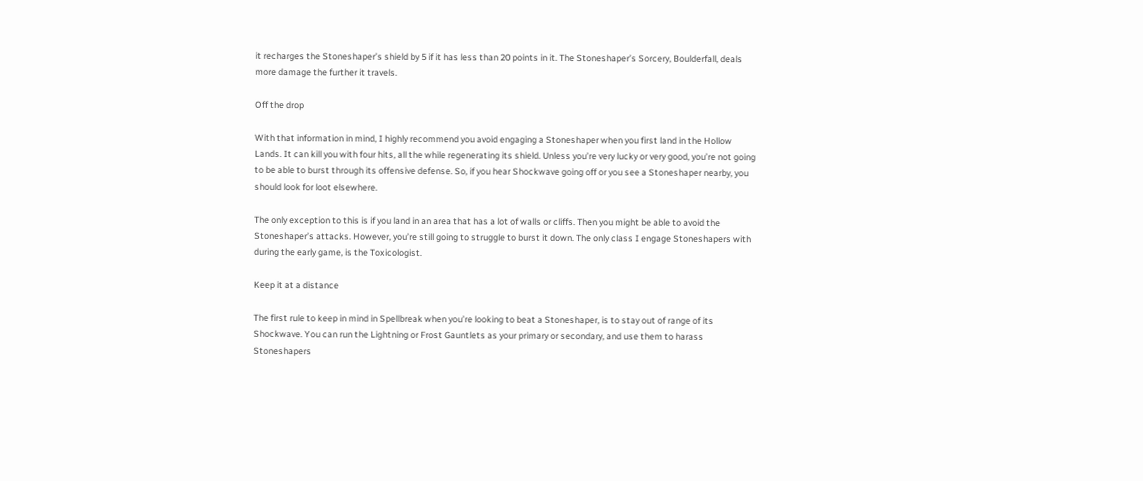it recharges the Stoneshaper’s shield by 5 if it has less than 20 points in it. The Stoneshaper’s Sorcery, Boulderfall, deals more damage the further it travels.

Off the drop

With that information in mind, I highly recommend you avoid engaging a Stoneshaper when you first land in the Hollow Lands. It can kill you with four hits, all the while regenerating its shield. Unless you’re very lucky or very good, you’re not going to be able to burst through its offensive defense. So, if you hear Shockwave going off or you see a Stoneshaper nearby, you should look for loot elsewhere.

The only exception to this is if you land in an area that has a lot of walls or cliffs. Then you might be able to avoid the Stoneshaper’s attacks. However, you’re still going to struggle to burst it down. The only class I engage Stoneshapers with during the early game, is the Toxicologist.

Keep it at a distance

The first rule to keep in mind in Spellbreak when you’re looking to beat a Stoneshaper, is to stay out of range of its Shockwave. You can run the Lightning or Frost Gauntlets as your primary or secondary, and use them to harass Stoneshapers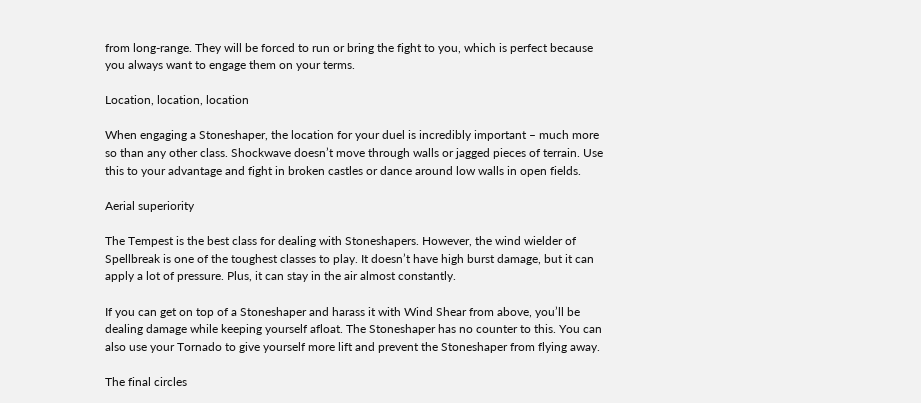from long-range. They will be forced to run or bring the fight to you, which is perfect because you always want to engage them on your terms.

Location, location, location

When engaging a Stoneshaper, the location for your duel is incredibly important – much more so than any other class. Shockwave doesn’t move through walls or jagged pieces of terrain. Use this to your advantage and fight in broken castles or dance around low walls in open fields.

Aerial superiority

The Tempest is the best class for dealing with Stoneshapers. However, the wind wielder of Spellbreak is one of the toughest classes to play. It doesn’t have high burst damage, but it can apply a lot of pressure. Plus, it can stay in the air almost constantly.

If you can get on top of a Stoneshaper and harass it with Wind Shear from above, you’ll be dealing damage while keeping yourself afloat. The Stoneshaper has no counter to this. You can also use your Tornado to give yourself more lift and prevent the Stoneshaper from flying away.

The final circles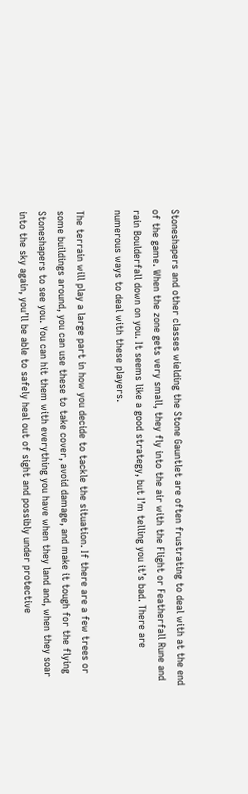Stoneshapers and other classes wielding the Stone Gauntlet are often frustrating to deal with at the end of the game. When the zone gets very small, they fly into the air with the Flight or Featherfall Rune and rain Boulderfall down on you. It seems like a good strategy, but I’m telling you it’s bad. There are numerous ways to deal with these players.

The terrain will play a large part in how you decide to tackle the situation. If there are a few trees or some buildings around, you can use these to take cover, avoid damage, and make it tough for the flying Stoneshapers to see you. You can hit them with everything you have when they land and, when they soar into the sky again, you’ll be able to safely heal out of sight and possibly under protective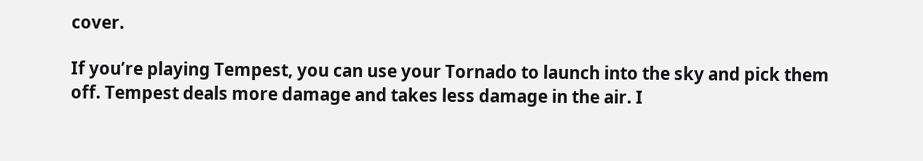cover.

If you’re playing Tempest, you can use your Tornado to launch into the sky and pick them off. Tempest deals more damage and takes less damage in the air. I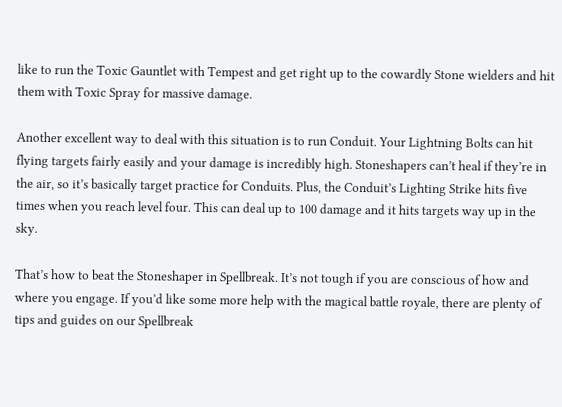like to run the Toxic Gauntlet with Tempest and get right up to the cowardly Stone wielders and hit them with Toxic Spray for massive damage.

Another excellent way to deal with this situation is to run Conduit. Your Lightning Bolts can hit flying targets fairly easily and your damage is incredibly high. Stoneshapers can’t heal if they’re in the air, so it’s basically target practice for Conduits. Plus, the Conduit’s Lighting Strike hits five times when you reach level four. This can deal up to 100 damage and it hits targets way up in the sky.

That’s how to beat the Stoneshaper in Spellbreak. It’s not tough if you are conscious of how and where you engage. If you’d like some more help with the magical battle royale, there are plenty of tips and guides on our Spellbreak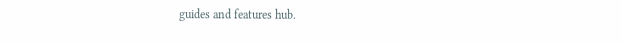guides and features hub.